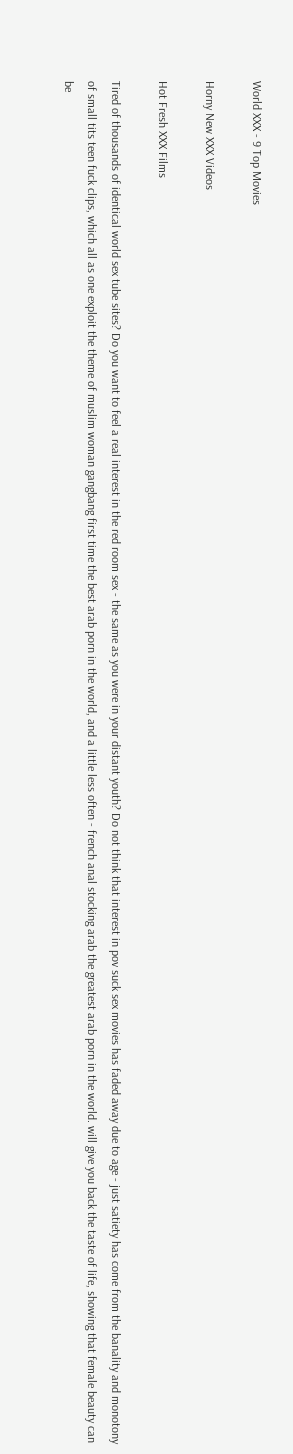World XXX - 9 Top Movies

Horny New XXX Videos

Hot Fresh XXX Films

Tired of thousands of identical world sex tube sites? Do you want to feel a real interest in the red room sex - the same as you were in your distant youth? Do not think that interest in pov suck sex movies has faded away due to age - just satiety has come from the banality and monotony of small tits teen fuck clips, which all as one exploit the theme of muslim woman gangbang first time the best arab porn in the world, and a little less often - french anal stocking arab the greatest arab porn in the world. will give you back the taste of life, showing that female beauty can be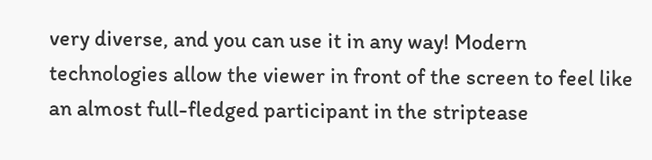very diverse, and you can use it in any way! Modern technologies allow the viewer in front of the screen to feel like an almost full-fledged participant in the striptease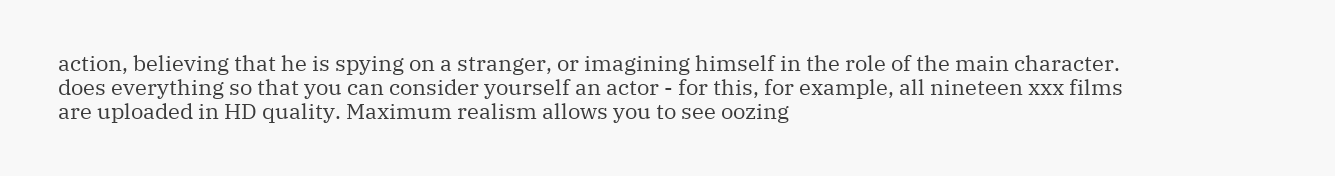action, believing that he is spying on a stranger, or imagining himself in the role of the main character. does everything so that you can consider yourself an actor - for this, for example, all nineteen xxx films are uploaded in HD quality. Maximum realism allows you to see oozing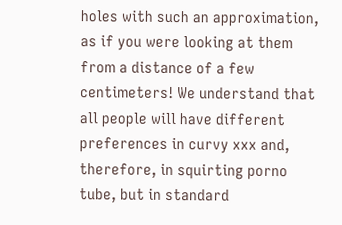holes with such an approximation, as if you were looking at them from a distance of a few centimeters! We understand that all people will have different preferences in curvy xxx and, therefore, in squirting porno tube, but in standard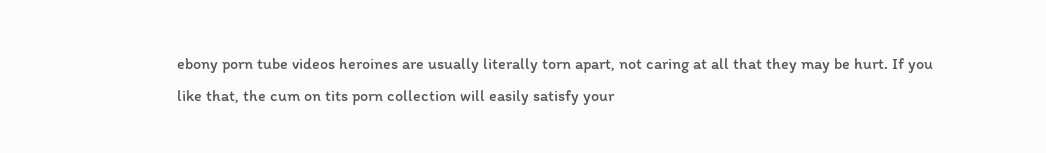ebony porn tube videos heroines are usually literally torn apart, not caring at all that they may be hurt. If you like that, the cum on tits porn collection will easily satisfy your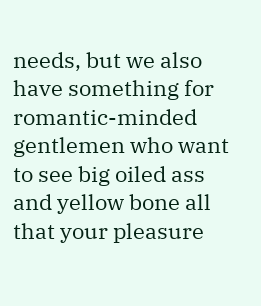needs, but we also have something for romantic-minded gentlemen who want to see big oiled ass and yellow bone all that your pleasure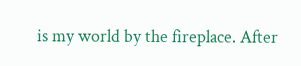is my world by the fireplace. After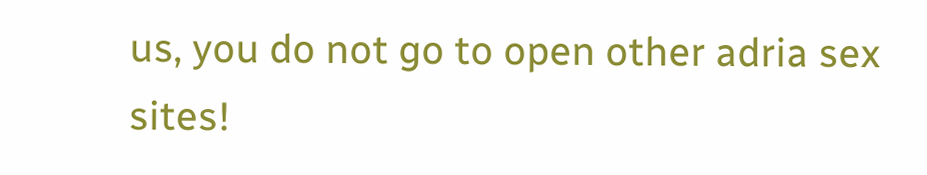us, you do not go to open other adria sex sites!